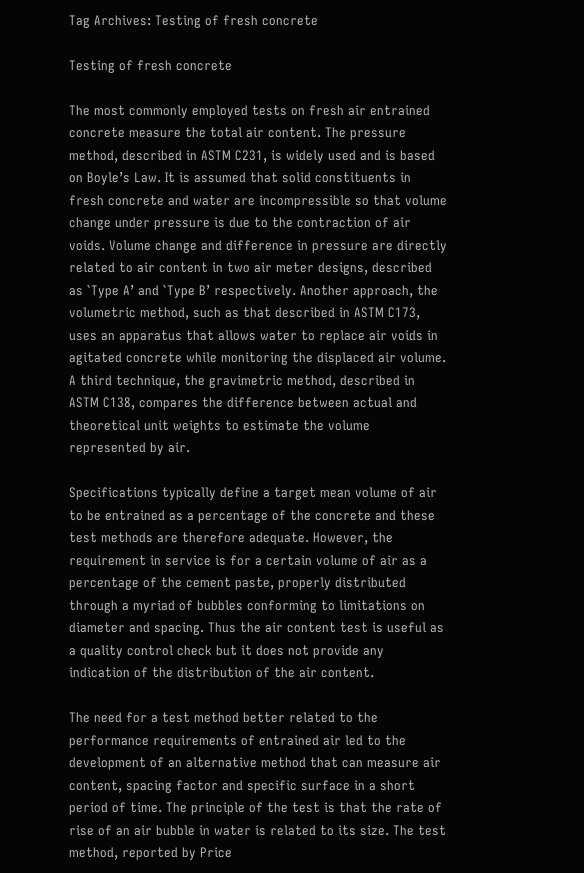Tag Archives: Testing of fresh concrete

Testing of fresh concrete

The most commonly employed tests on fresh air entrained concrete measure the total air content. The pressure method, described in ASTM C231, is widely used and is based on Boyle’s Law. It is assumed that solid constituents in fresh concrete and water are incompressible so that volume change under pressure is due to the contraction of air voids. Volume change and difference in pressure are directly related to air content in two air meter designs, described as `Type A’ and `Type B’ respectively. Another approach, the volumetric method, such as that described in ASTM C173, uses an apparatus that allows water to replace air voids in agitated concrete while monitoring the displaced air volume. A third technique, the gravimetric method, described in ASTM C138, compares the difference between actual and theoretical unit weights to estimate the volume represented by air.

Specifications typically define a target mean volume of air to be entrained as a percentage of the concrete and these test methods are therefore adequate. However, the requirement in service is for a certain volume of air as a percentage of the cement paste, properly distributed through a myriad of bubbles conforming to limitations on diameter and spacing. Thus the air content test is useful as a quality control check but it does not provide any indication of the distribution of the air content.

The need for a test method better related to the performance requirements of entrained air led to the development of an alternative method that can measure air content, spacing factor and specific surface in a short period of time. The principle of the test is that the rate of rise of an air bubble in water is related to its size. The test method, reported by Price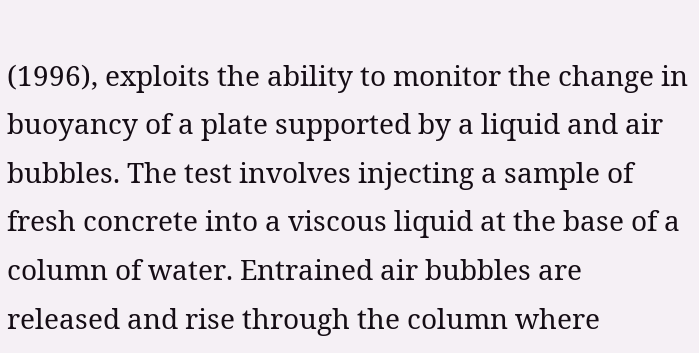(1996), exploits the ability to monitor the change in buoyancy of a plate supported by a liquid and air bubbles. The test involves injecting a sample of fresh concrete into a viscous liquid at the base of a column of water. Entrained air bubbles are released and rise through the column where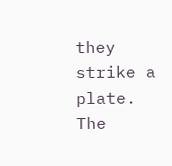they strike a plate. The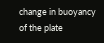change in buoyancy of the plate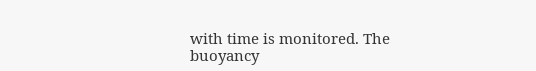with time is monitored. The buoyancy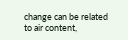change can be related to air content,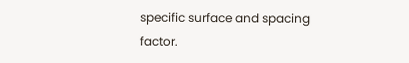specific surface and spacing factor.